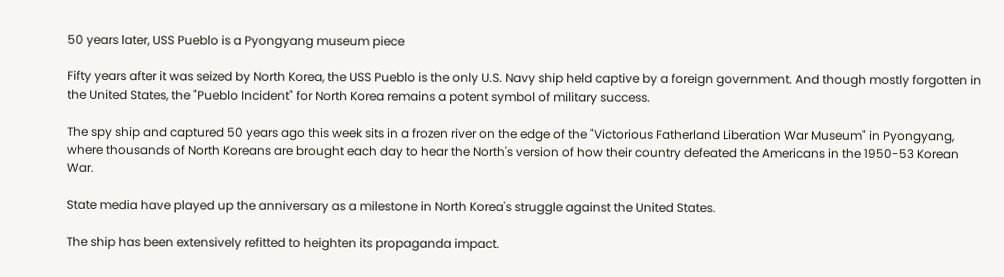50 years later, USS Pueblo is a Pyongyang museum piece

Fifty years after it was seized by North Korea, the USS Pueblo is the only U.S. Navy ship held captive by a foreign government. And though mostly forgotten in the United States, the "Pueblo Incident" for North Korea remains a potent symbol of military success.

The spy ship and captured 50 years ago this week sits in a frozen river on the edge of the "Victorious Fatherland Liberation War Museum" in Pyongyang, where thousands of North Koreans are brought each day to hear the North's version of how their country defeated the Americans in the 1950-53 Korean War.

State media have played up the anniversary as a milestone in North Korea's struggle against the United States.

The ship has been extensively refitted to heighten its propaganda impact.